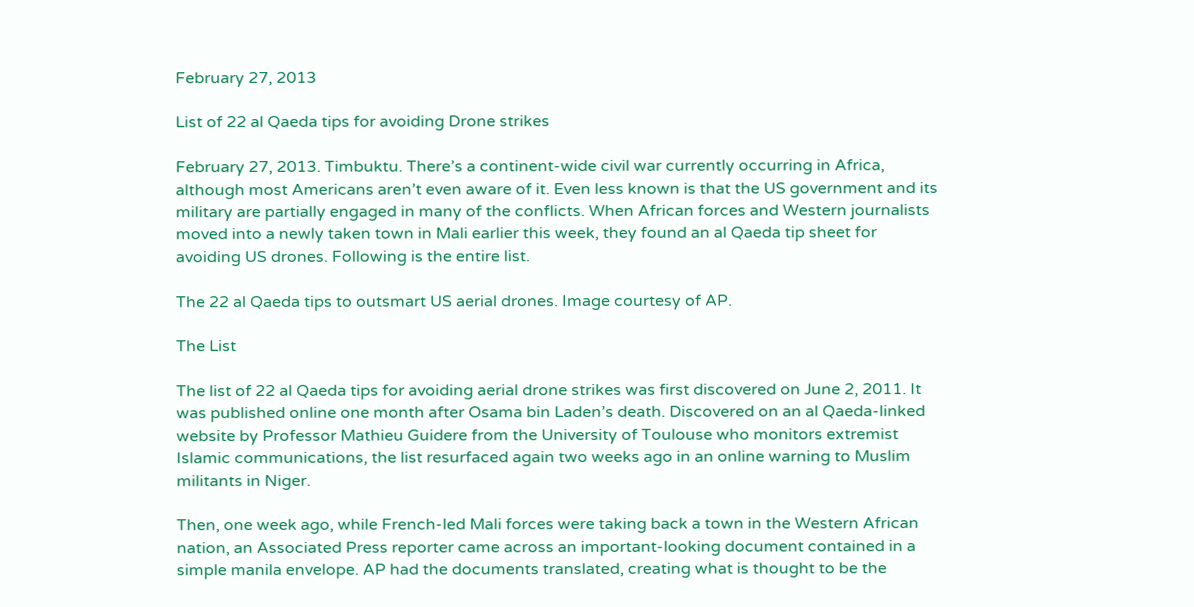February 27, 2013

List of 22 al Qaeda tips for avoiding Drone strikes

February 27, 2013. Timbuktu. There’s a continent-wide civil war currently occurring in Africa, although most Americans aren’t even aware of it. Even less known is that the US government and its military are partially engaged in many of the conflicts. When African forces and Western journalists moved into a newly taken town in Mali earlier this week, they found an al Qaeda tip sheet for avoiding US drones. Following is the entire list.

The 22 al Qaeda tips to outsmart US aerial drones. Image courtesy of AP.

The List

The list of 22 al Qaeda tips for avoiding aerial drone strikes was first discovered on June 2, 2011. It was published online one month after Osama bin Laden’s death. Discovered on an al Qaeda-linked website by Professor Mathieu Guidere from the University of Toulouse who monitors extremist Islamic communications, the list resurfaced again two weeks ago in an online warning to Muslim militants in Niger.

Then, one week ago, while French-led Mali forces were taking back a town in the Western African nation, an Associated Press reporter came across an important-looking document contained in a simple manila envelope. AP had the documents translated, creating what is thought to be the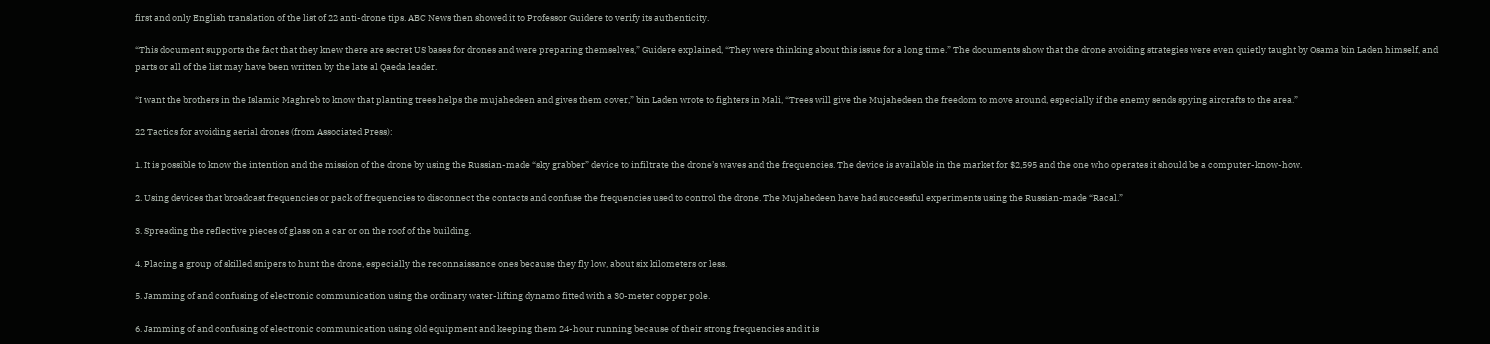first and only English translation of the list of 22 anti-drone tips. ABC News then showed it to Professor Guidere to verify its authenticity.

“This document supports the fact that they knew there are secret US bases for drones and were preparing themselves,” Guidere explained, “They were thinking about this issue for a long time.” The documents show that the drone avoiding strategies were even quietly taught by Osama bin Laden himself, and parts or all of the list may have been written by the late al Qaeda leader.

“I want the brothers in the Islamic Maghreb to know that planting trees helps the mujahedeen and gives them cover,” bin Laden wrote to fighters in Mali, “Trees will give the Mujahedeen the freedom to move around, especially if the enemy sends spying aircrafts to the area.”

22 Tactics for avoiding aerial drones (from Associated Press):

1. It is possible to know the intention and the mission of the drone by using the Russian-made “sky grabber” device to infiltrate the drone’s waves and the frequencies. The device is available in the market for $2,595 and the one who operates it should be a computer-know-how.

2. Using devices that broadcast frequencies or pack of frequencies to disconnect the contacts and confuse the frequencies used to control the drone. The Mujahedeen have had successful experiments using the Russian-made “Racal.”

3. Spreading the reflective pieces of glass on a car or on the roof of the building.

4. Placing a group of skilled snipers to hunt the drone, especially the reconnaissance ones because they fly low, about six kilometers or less.

5. Jamming of and confusing of electronic communication using the ordinary water-lifting dynamo fitted with a 30-meter copper pole.

6. Jamming of and confusing of electronic communication using old equipment and keeping them 24-hour running because of their strong frequencies and it is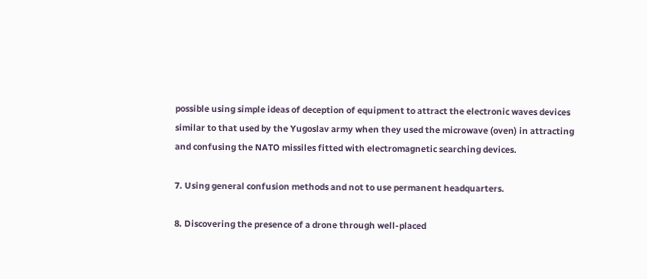possible using simple ideas of deception of equipment to attract the electronic waves devices similar to that used by the Yugoslav army when they used the microwave (oven) in attracting and confusing the NATO missiles fitted with electromagnetic searching devices.

7. Using general confusion methods and not to use permanent headquarters.

8. Discovering the presence of a drone through well-placed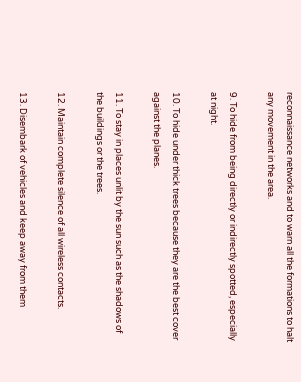reconnaissance networks and to warn all the formations to halt any movement in the area.

9. To hide from being directly or indirectly spotted, especially at night.

10. To hide under thick trees because they are the best cover against the planes.

11. To stay in places unlit by the sun such as the shadows of the buildings or the trees.

12. Maintain complete silence of all wireless contacts.

13. Disembark of vehicles and keep away from them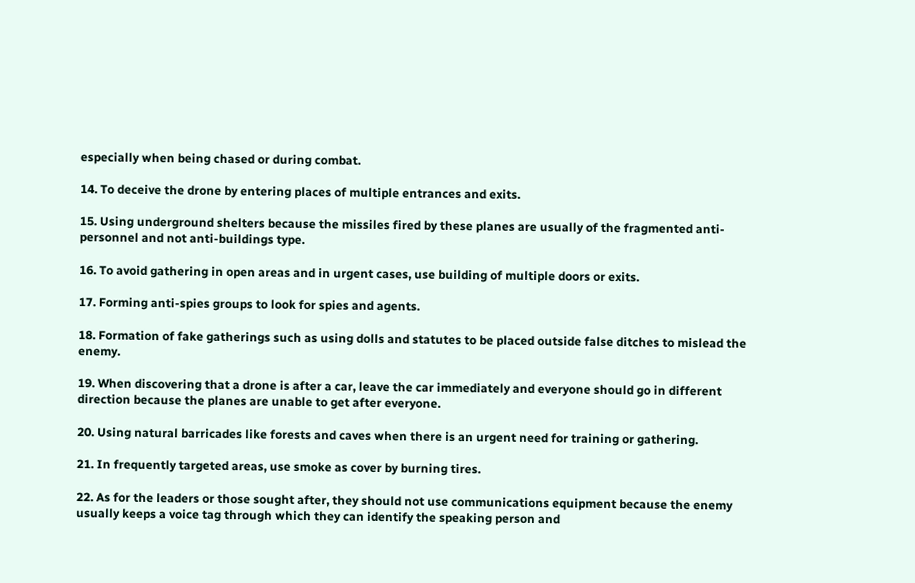especially when being chased or during combat.

14. To deceive the drone by entering places of multiple entrances and exits.

15. Using underground shelters because the missiles fired by these planes are usually of the fragmented anti-personnel and not anti-buildings type.

16. To avoid gathering in open areas and in urgent cases, use building of multiple doors or exits.

17. Forming anti-spies groups to look for spies and agents.

18. Formation of fake gatherings such as using dolls and statutes to be placed outside false ditches to mislead the enemy.

19. When discovering that a drone is after a car, leave the car immediately and everyone should go in different direction because the planes are unable to get after everyone.

20. Using natural barricades like forests and caves when there is an urgent need for training or gathering.

21. In frequently targeted areas, use smoke as cover by burning tires.

22. As for the leaders or those sought after, they should not use communications equipment because the enemy usually keeps a voice tag through which they can identify the speaking person and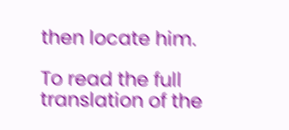then locate him.

To read the full translation of the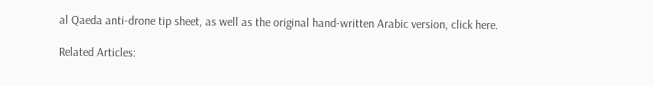al Qaeda anti-drone tip sheet, as well as the original hand-written Arabic version, click here.

Related Articles: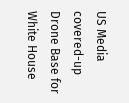US Media covered-up Drone Base for White House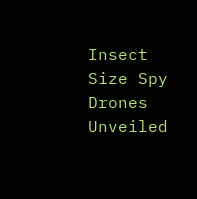Insect Size Spy Drones Unveiled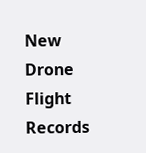New Drone Flight Records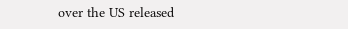over the US released